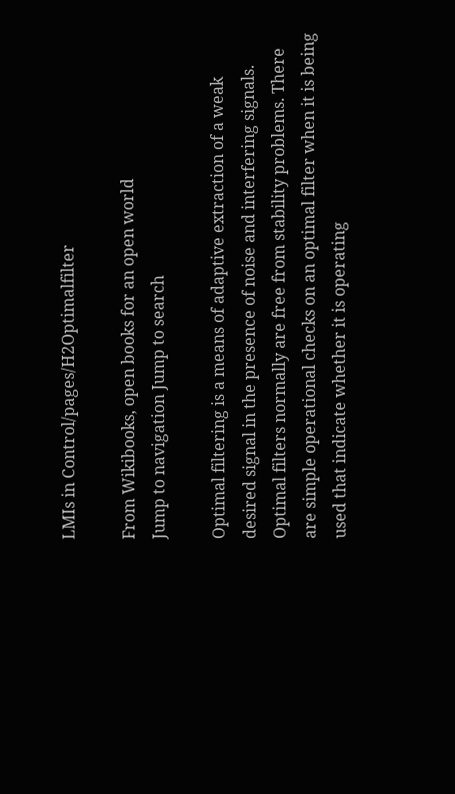LMIs in Control/pages/H2Optimalfilter

From Wikibooks, open books for an open world
Jump to navigation Jump to search

Optimal filtering is a means of adaptive extraction of a weak desired signal in the presence of noise and interfering signals. Optimal filters normally are free from stability problems. There are simple operational checks on an optimal filter when it is being used that indicate whether it is operating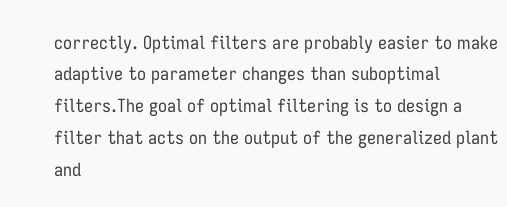correctly. Optimal filters are probably easier to make adaptive to parameter changes than suboptimal filters.The goal of optimal filtering is to design a filter that acts on the output of the generalized plant and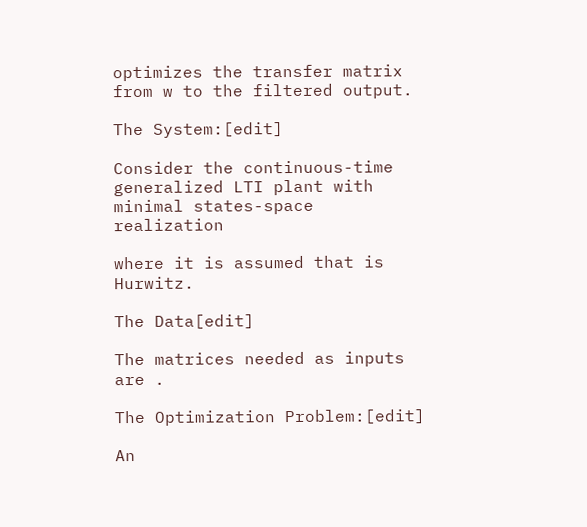optimizes the transfer matrix from w to the filtered output.

The System:[edit]

Consider the continuous-time generalized LTI plant with minimal states-space realization

where it is assumed that is Hurwitz.

The Data[edit]

The matrices needed as inputs are .

The Optimization Problem:[edit]

An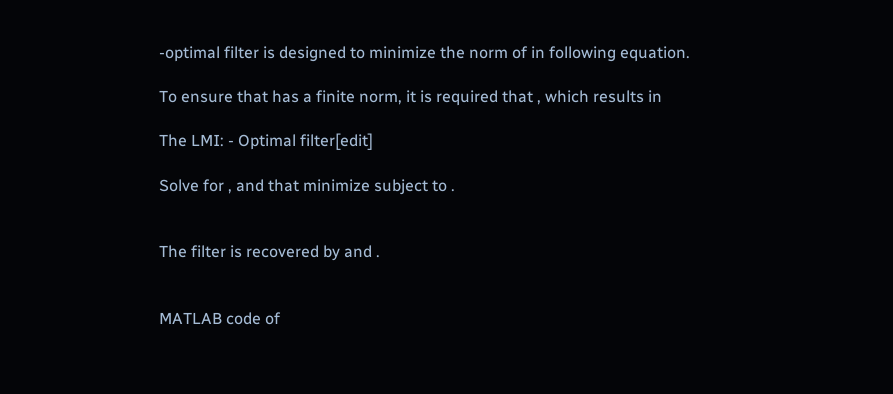-optimal filter is designed to minimize the norm of in following equation.

To ensure that has a finite norm, it is required that , which results in

The LMI: - Optimal filter[edit]

Solve for , and that minimize subject to .


The filter is recovered by and .


MATLAB code of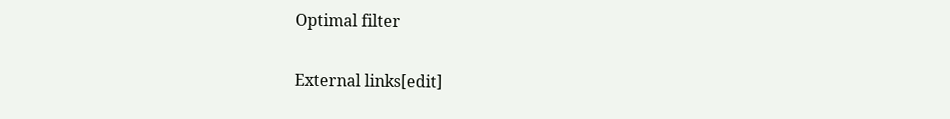Optimal filter

External links[edit]